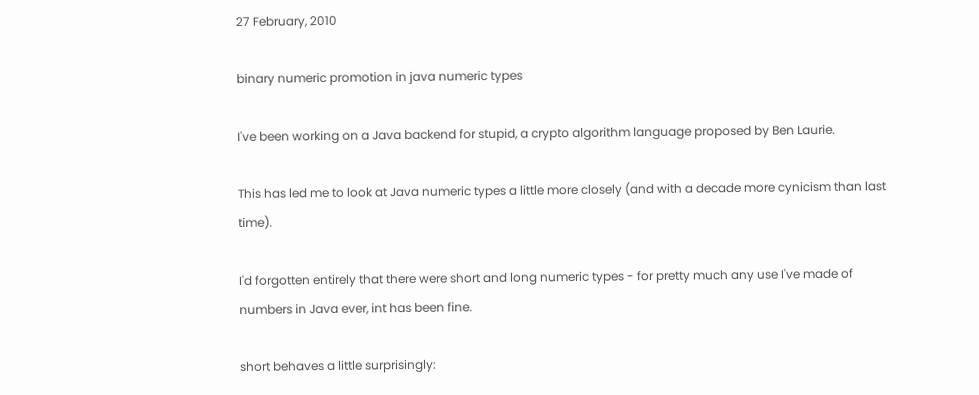27 February, 2010

binary numeric promotion in java numeric types

I've been working on a Java backend for stupid, a crypto algorithm language proposed by Ben Laurie.

This has led me to look at Java numeric types a little more closely (and with a decade more cynicism than last time).

I'd forgotten entirely that there were short and long numeric types - for pretty much any use I've made of numbers in Java ever, int has been fine.

short behaves a little surprisingly: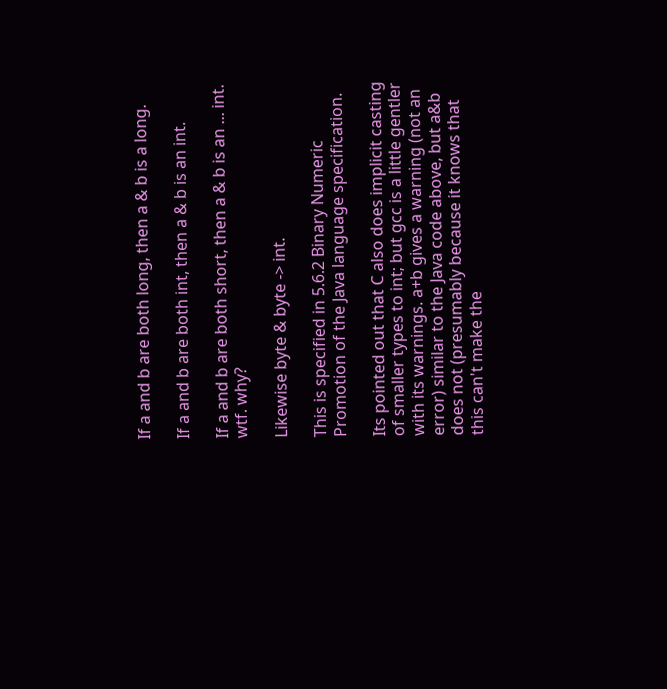If a and b are both long, then a & b is a long.

If a and b are both int, then a & b is an int.

If a and b are both short, then a & b is an ... int. wtf. why?

Likewise byte & byte -> int.

This is specified in 5.6.2 Binary Numeric Promotion of the Java language specification.

Its pointed out that C also does implicit casting of smaller types to int; but gcc is a little gentler with its warnings. a+b gives a warning (not an error) similar to the Java code above, but a&b does not (presumably because it knows that this can't make the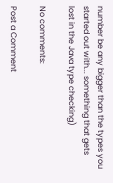number be any bigger than the types you started out with... something that gets lost in the Java type checking)

No comments:

Post a Comment